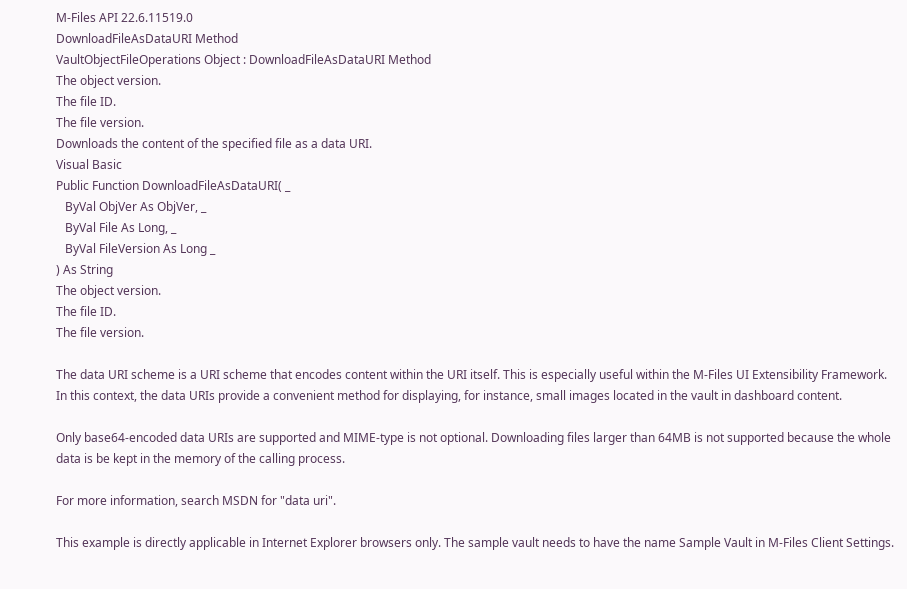M-Files API 22.6.11519.0
DownloadFileAsDataURI Method
VaultObjectFileOperations Object : DownloadFileAsDataURI Method
The object version.
The file ID.
The file version.
Downloads the content of the specified file as a data URI.
Visual Basic
Public Function DownloadFileAsDataURI( _
   ByVal ObjVer As ObjVer, _
   ByVal File As Long, _
   ByVal FileVersion As Long _
) As String
The object version.
The file ID.
The file version.

The data URI scheme is a URI scheme that encodes content within the URI itself. This is especially useful within the M-Files UI Extensibility Framework. In this context, the data URIs provide a convenient method for displaying, for instance, small images located in the vault in dashboard content.

Only base64-encoded data URIs are supported and MIME-type is not optional. Downloading files larger than 64MB is not supported because the whole data is be kept in the memory of the calling process.

For more information, search MSDN for "data uri".

This example is directly applicable in Internet Explorer browsers only. The sample vault needs to have the name Sample Vault in M-Files Client Settings.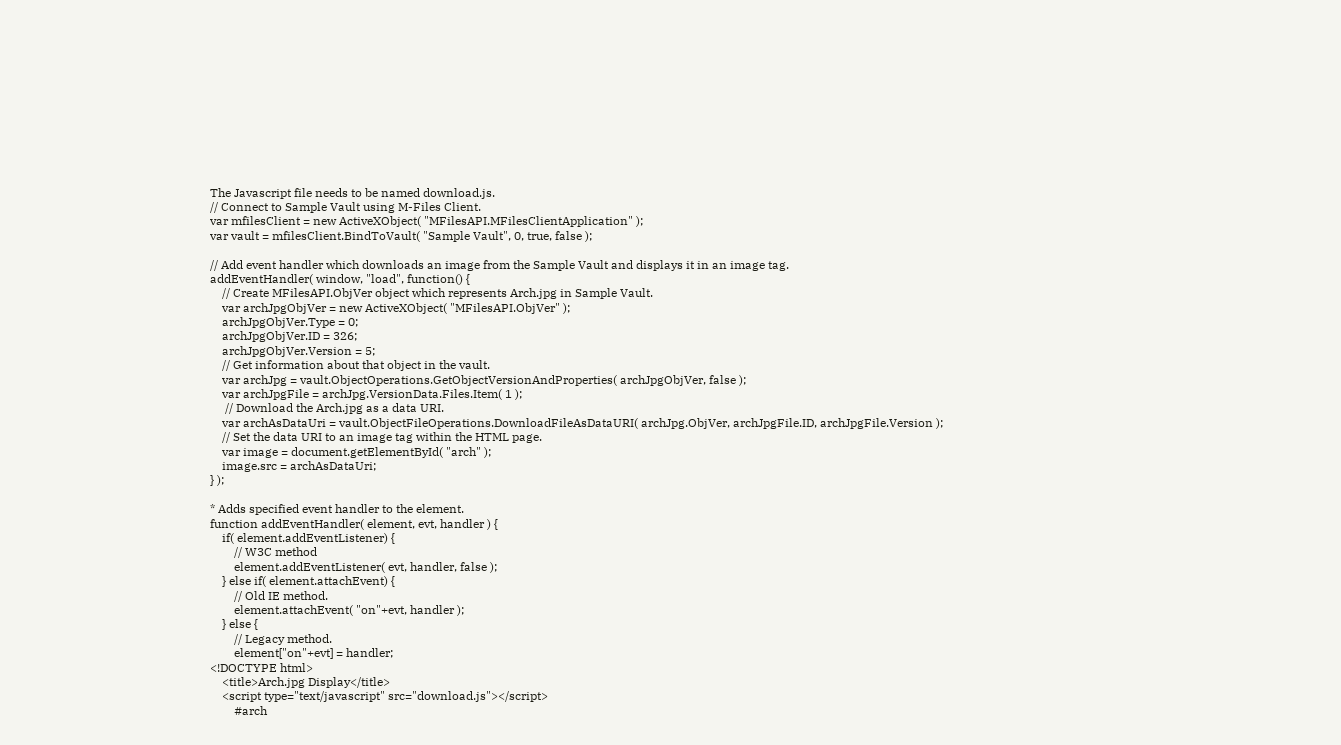The Javascript file needs to be named download.js.
// Connect to Sample Vault using M-Files Client.
var mfilesClient = new ActiveXObject( "MFilesAPI.MFilesClientApplication" );
var vault = mfilesClient.BindToVault( "Sample Vault", 0, true, false );

// Add event handler which downloads an image from the Sample Vault and displays it in an image tag.
addEventHandler( window, "load", function() {
    // Create MFilesAPI.ObjVer object which represents Arch.jpg in Sample Vault.
    var archJpgObjVer = new ActiveXObject( "MFilesAPI.ObjVer" );
    archJpgObjVer.Type = 0;
    archJpgObjVer.ID = 326;
    archJpgObjVer.Version = 5;
    // Get information about that object in the vault.
    var archJpg = vault.ObjectOperations.GetObjectVersionAndProperties( archJpgObjVer, false );
    var archJpgFile = archJpg.VersionData.Files.Item( 1 );
     // Download the Arch.jpg as a data URI.
    var archAsDataUri = vault.ObjectFileOperations.DownloadFileAsDataURI( archJpg.ObjVer, archJpgFile.ID, archJpgFile.Version );
    // Set the data URI to an image tag within the HTML page.
    var image = document.getElementById( "arch" );
    image.src = archAsDataUri;
} );

* Adds specified event handler to the element.
function addEventHandler( element, evt, handler ) {
    if( element.addEventListener) {
        // W3C method
        element.addEventListener( evt, handler, false );
    } else if( element.attachEvent) {
        // Old IE method.
        element.attachEvent( "on"+evt, handler );
    } else {
        // Legacy method.
        element["on"+evt] = handler;
<!DOCTYPE html>
    <title>Arch.jpg Display</title>
    <script type="text/javascript" src="download.js"></script>
        #arch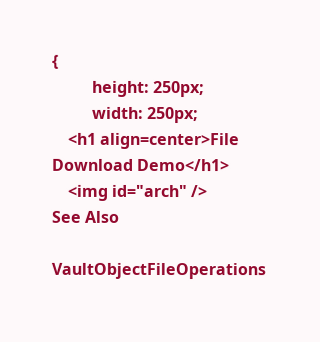{
          height: 250px;
          width: 250px;
    <h1 align=center>File Download Demo</h1>
    <img id="arch" />
See Also

VaultObjectFileOperations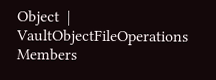Object  | VaultObjectFileOperations Members